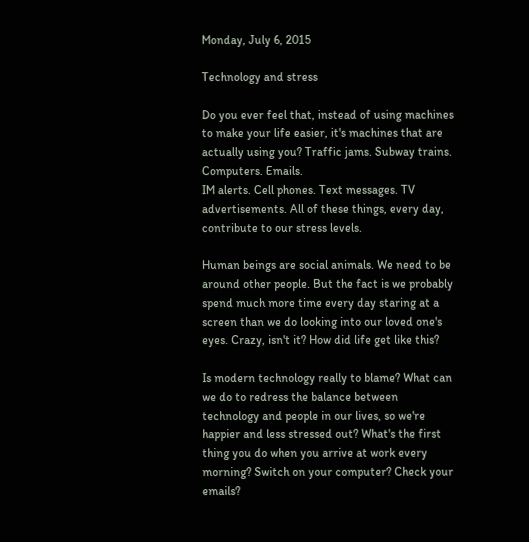Monday, July 6, 2015

Technology and stress

Do you ever feel that, instead of using machines to make your life easier, it's machines that are actually using you? Traffic jams. Subway trains. Computers. Emails.
IM alerts. Cell phones. Text messages. TV advertisements. All of these things, every day, contribute to our stress levels.

Human beings are social animals. We need to be around other people. But the fact is we probably spend much more time every day staring at a screen than we do looking into our loved one's eyes. Crazy, isn't it? How did life get like this?

Is modern technology really to blame? What can we do to redress the balance between technology and people in our lives, so we're happier and less stressed out? What's the first thing you do when you arrive at work every morning? Switch on your computer? Check your emails?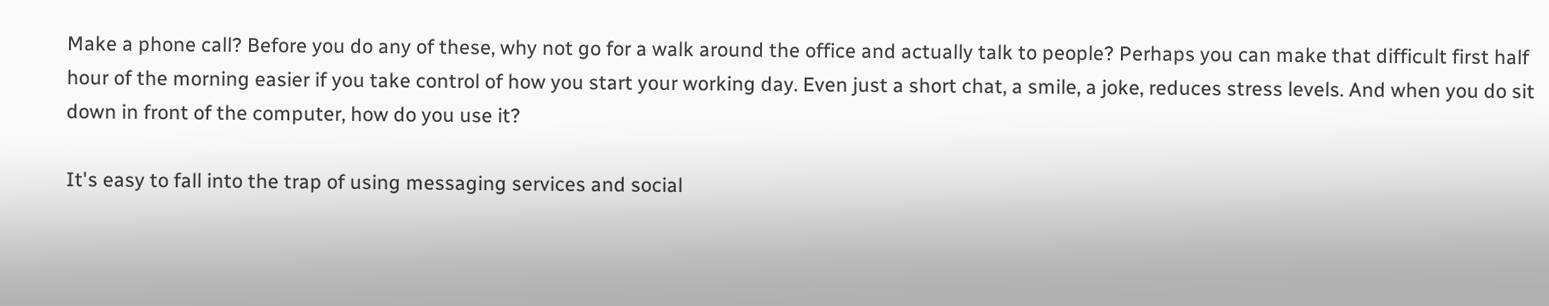Make a phone call? Before you do any of these, why not go for a walk around the office and actually talk to people? Perhaps you can make that difficult first half hour of the morning easier if you take control of how you start your working day. Even just a short chat, a smile, a joke, reduces stress levels. And when you do sit down in front of the computer, how do you use it?

It's easy to fall into the trap of using messaging services and social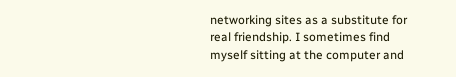networking sites as a substitute for real friendship. I sometimes find myself sitting at the computer and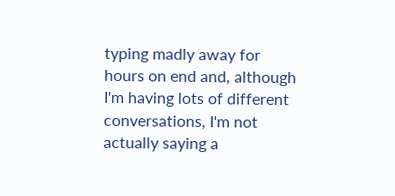typing madly away for hours on end and, although I'm having lots of different conversations, I'm not actually saying a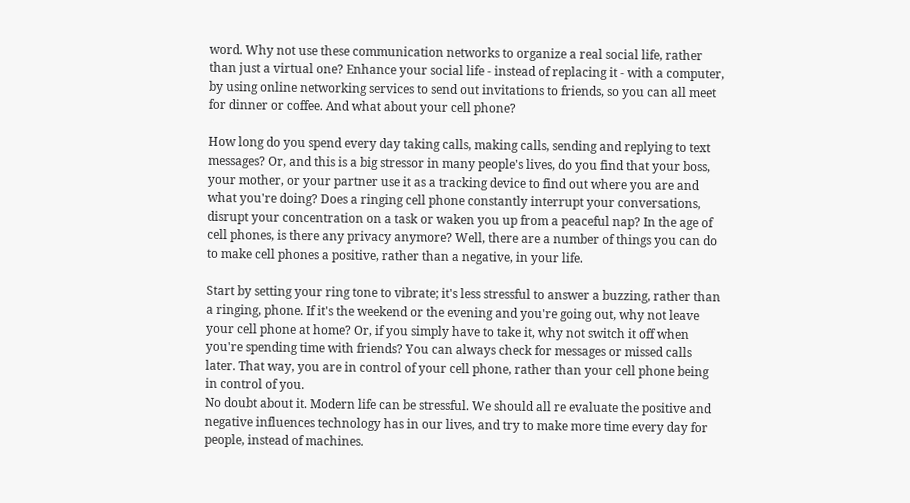word. Why not use these communication networks to organize a real social life, rather than just a virtual one? Enhance your social life - instead of replacing it - with a computer, by using online networking services to send out invitations to friends, so you can all meet for dinner or coffee. And what about your cell phone?

How long do you spend every day taking calls, making calls, sending and replying to text messages? Or, and this is a big stressor in many people's lives, do you find that your boss, your mother, or your partner use it as a tracking device to find out where you are and what you're doing? Does a ringing cell phone constantly interrupt your conversations, disrupt your concentration on a task or waken you up from a peaceful nap? In the age of cell phones, is there any privacy anymore? Well, there are a number of things you can do to make cell phones a positive, rather than a negative, in your life.

Start by setting your ring tone to vibrate; it's less stressful to answer a buzzing, rather than a ringing, phone. If it's the weekend or the evening and you're going out, why not leave your cell phone at home? Or, if you simply have to take it, why not switch it off when you're spending time with friends? You can always check for messages or missed calls later. That way, you are in control of your cell phone, rather than your cell phone being in control of you.
No doubt about it. Modern life can be stressful. We should all re evaluate the positive and negative influences technology has in our lives, and try to make more time every day for people, instead of machines.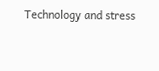Technology and stress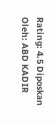Rating: 4.5 Diposkan Oleh: ABD KADIR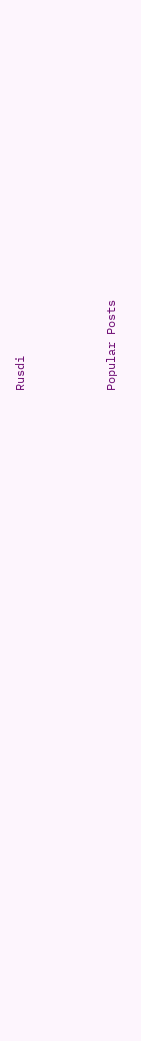Rusdi



Popular Posts